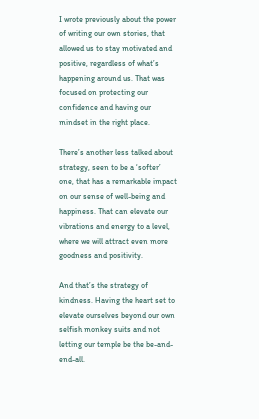I wrote previously about the power of writing our own stories, that allowed us to stay motivated and positive, regardless of what’s happening around us. That was focused on protecting our confidence and having our mindset in the right place.

There’s another less talked about strategy, seen to be a ‘softer’ one, that has a remarkable impact on our sense of well-being and happiness. That can elevate our vibrations and energy to a level, where we will attract even more goodness and positivity.

And that’s the strategy of kindness. Having the heart set to elevate ourselves beyond our own selfish monkey suits and not letting our temple be the be-and-end-all.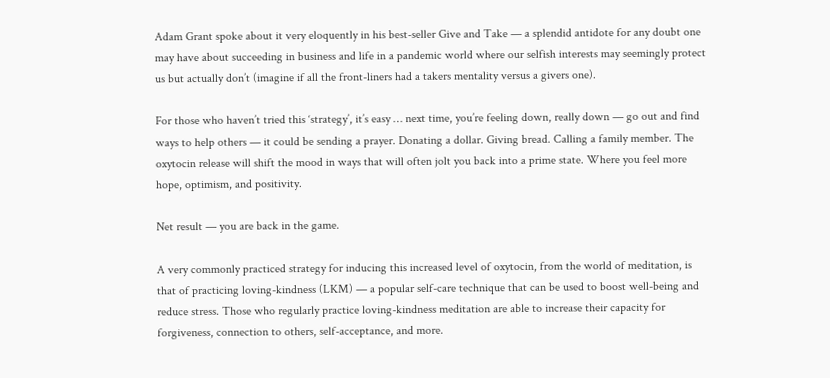Adam Grant spoke about it very eloquently in his best-seller Give and Take — a splendid antidote for any doubt one may have about succeeding in business and life in a pandemic world where our selfish interests may seemingly protect us but actually don’t (imagine if all the front-liners had a takers mentality versus a givers one).

For those who haven’t tried this ‘strategy’, it’s easy … next time, you’re feeling down, really down — go out and find ways to help others — it could be sending a prayer. Donating a dollar. Giving bread. Calling a family member. The oxytocin release will shift the mood in ways that will often jolt you back into a prime state. Where you feel more hope, optimism, and positivity.

Net result — you are back in the game.

A very commonly practiced strategy for inducing this increased level of oxytocin, from the world of meditation, is that of practicing loving-kindness (LKM) — a popular self-care technique that can be used to boost well-being and reduce stress. Those who regularly practice loving-kindness meditation are able to increase their capacity for forgiveness, connection to others, self-acceptance, and more.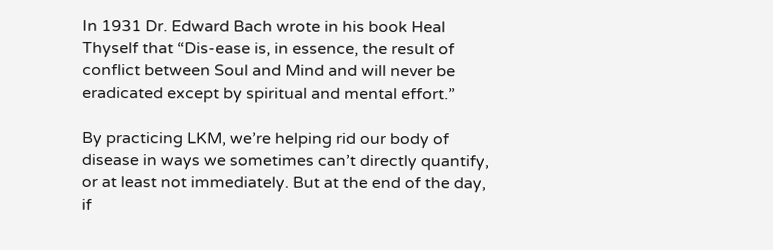In 1931 Dr. Edward Bach wrote in his book Heal Thyself that “Dis-ease is, in essence, the result of conflict between Soul and Mind and will never be eradicated except by spiritual and mental effort.”

By practicing LKM, we’re helping rid our body of disease in ways we sometimes can’t directly quantify, or at least not immediately. But at the end of the day, if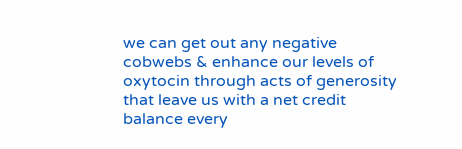we can get out any negative cobwebs & enhance our levels of oxytocin through acts of generosity that leave us with a net credit balance every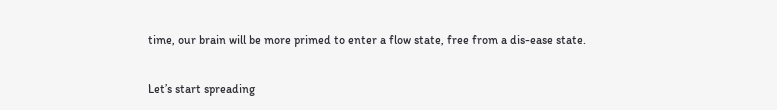time, our brain will be more primed to enter a flow state, free from a dis-ease state.

Let’s start spreading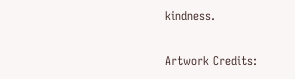kindness.

Artwork Credits: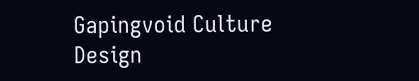Gapingvoid Culture Design